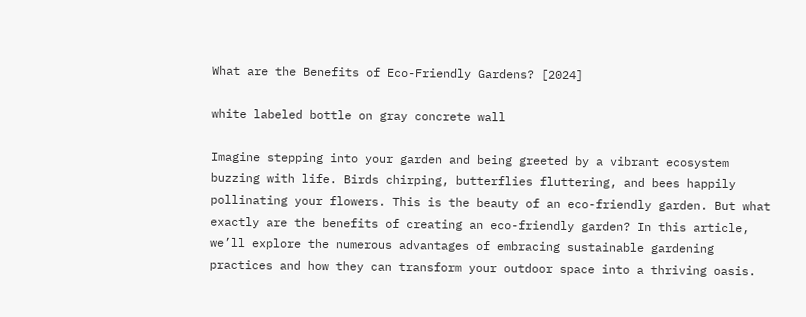What are the Benefits of Eco-Friendly Gardens? [2024]

white labeled bottle on gray concrete wall

Imagine stepping into your garden and being greeted by a vibrant ecosystem buzzing with life. Birds chirping, butterflies fluttering, and bees happily pollinating your flowers. This is the beauty of an eco-friendly garden. But what exactly are the benefits of creating an eco-friendly garden? In this article, we’ll explore the numerous advantages of embracing sustainable gardening practices and how they can transform your outdoor space into a thriving oasis.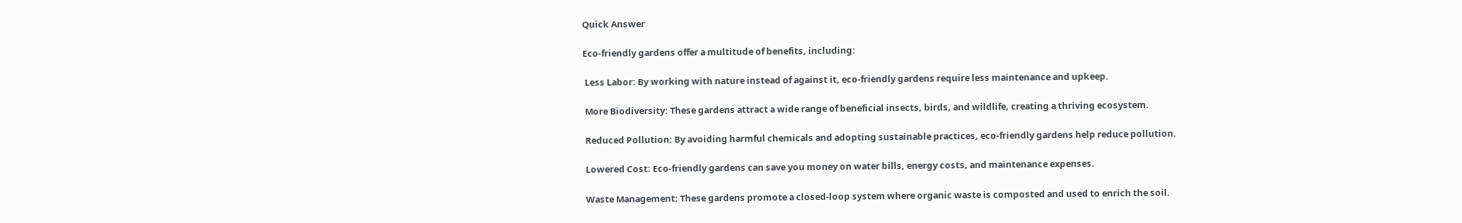Quick Answer

Eco-friendly gardens offer a multitude of benefits, including:

 Less Labor: By working with nature instead of against it, eco-friendly gardens require less maintenance and upkeep.

 More Biodiversity: These gardens attract a wide range of beneficial insects, birds, and wildlife, creating a thriving ecosystem.

 Reduced Pollution: By avoiding harmful chemicals and adopting sustainable practices, eco-friendly gardens help reduce pollution.

 Lowered Cost: Eco-friendly gardens can save you money on water bills, energy costs, and maintenance expenses.

 Waste Management: These gardens promote a closed-loop system where organic waste is composted and used to enrich the soil.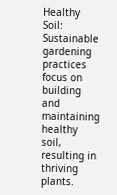Healthy Soil: Sustainable gardening practices focus on building and maintaining healthy soil, resulting in thriving plants.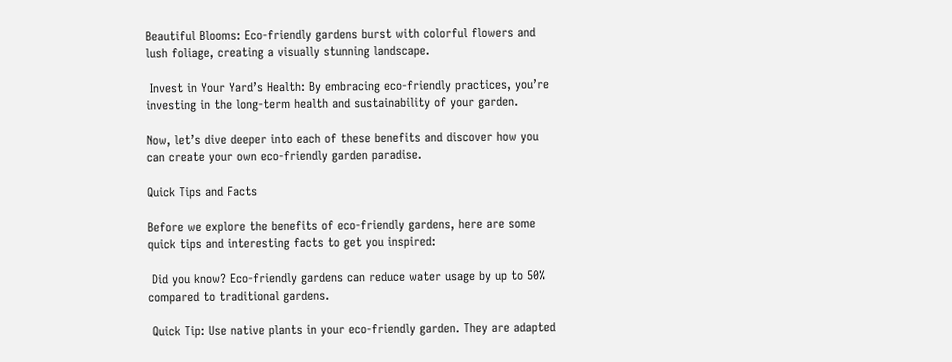Beautiful Blooms: Eco-friendly gardens burst with colorful flowers and lush foliage, creating a visually stunning landscape.

 Invest in Your Yard’s Health: By embracing eco-friendly practices, you’re investing in the long-term health and sustainability of your garden.

Now, let’s dive deeper into each of these benefits and discover how you can create your own eco-friendly garden paradise.

Quick Tips and Facts

Before we explore the benefits of eco-friendly gardens, here are some quick tips and interesting facts to get you inspired:

 Did you know? Eco-friendly gardens can reduce water usage by up to 50% compared to traditional gardens.

 Quick Tip: Use native plants in your eco-friendly garden. They are adapted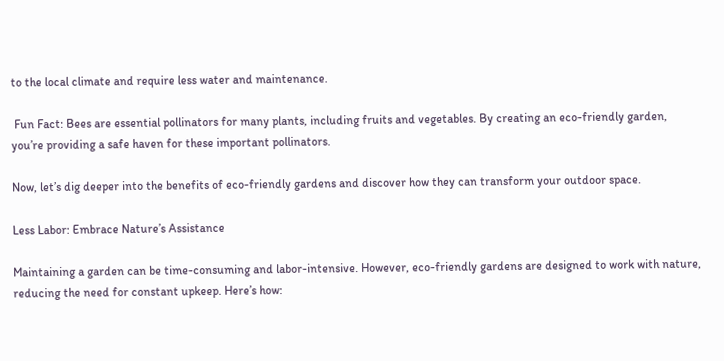to the local climate and require less water and maintenance.

 Fun Fact: Bees are essential pollinators for many plants, including fruits and vegetables. By creating an eco-friendly garden, you’re providing a safe haven for these important pollinators.

Now, let’s dig deeper into the benefits of eco-friendly gardens and discover how they can transform your outdoor space.

Less Labor: Embrace Nature’s Assistance

Maintaining a garden can be time-consuming and labor-intensive. However, eco-friendly gardens are designed to work with nature, reducing the need for constant upkeep. Here’s how: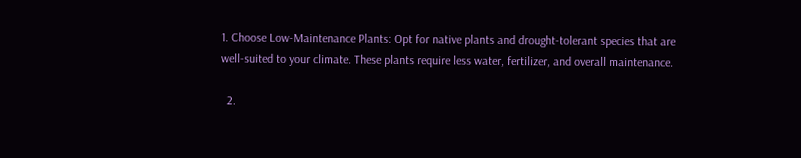1. Choose Low-Maintenance Plants: Opt for native plants and drought-tolerant species that are well-suited to your climate. These plants require less water, fertilizer, and overall maintenance.

  2.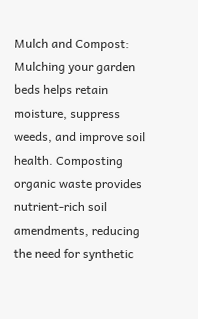Mulch and Compost: Mulching your garden beds helps retain moisture, suppress weeds, and improve soil health. Composting organic waste provides nutrient-rich soil amendments, reducing the need for synthetic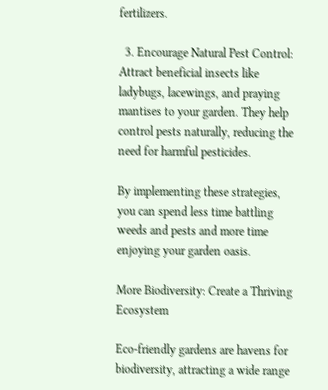fertilizers.

  3. Encourage Natural Pest Control: Attract beneficial insects like ladybugs, lacewings, and praying mantises to your garden. They help control pests naturally, reducing the need for harmful pesticides.

By implementing these strategies, you can spend less time battling weeds and pests and more time enjoying your garden oasis.

More Biodiversity: Create a Thriving Ecosystem

Eco-friendly gardens are havens for biodiversity, attracting a wide range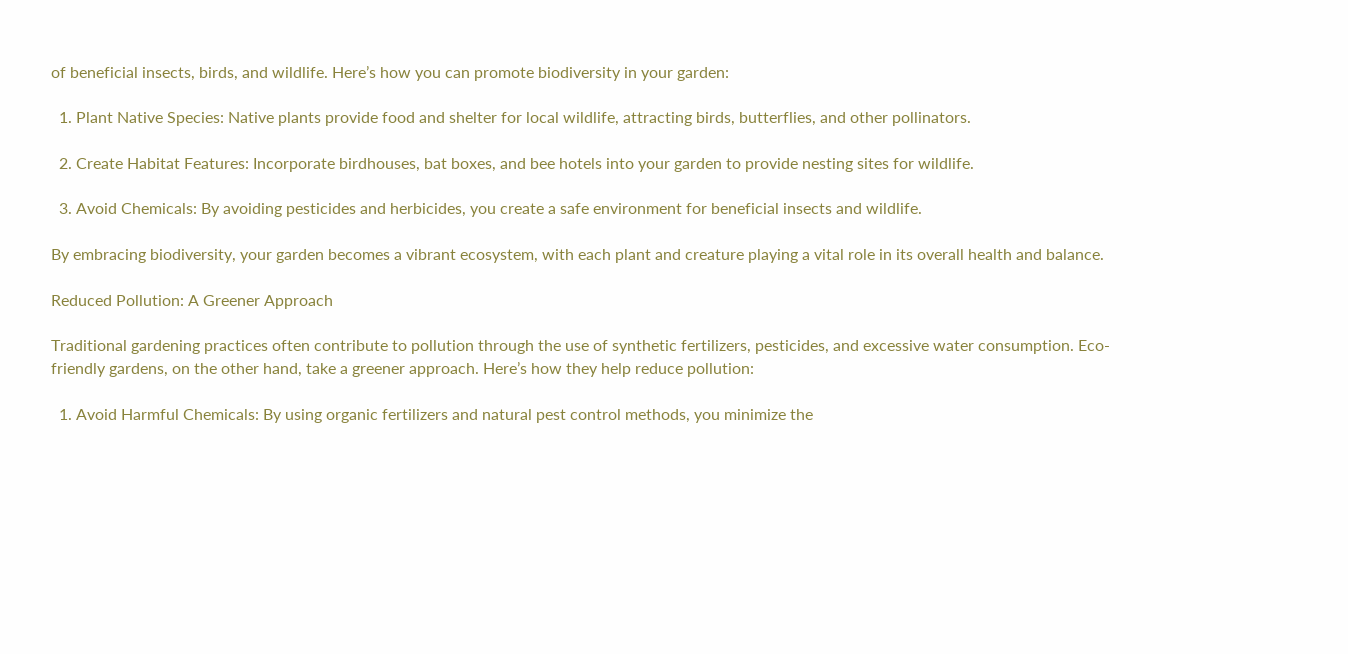of beneficial insects, birds, and wildlife. Here’s how you can promote biodiversity in your garden:

  1. Plant Native Species: Native plants provide food and shelter for local wildlife, attracting birds, butterflies, and other pollinators.

  2. Create Habitat Features: Incorporate birdhouses, bat boxes, and bee hotels into your garden to provide nesting sites for wildlife.

  3. Avoid Chemicals: By avoiding pesticides and herbicides, you create a safe environment for beneficial insects and wildlife.

By embracing biodiversity, your garden becomes a vibrant ecosystem, with each plant and creature playing a vital role in its overall health and balance.

Reduced Pollution: A Greener Approach

Traditional gardening practices often contribute to pollution through the use of synthetic fertilizers, pesticides, and excessive water consumption. Eco-friendly gardens, on the other hand, take a greener approach. Here’s how they help reduce pollution:

  1. Avoid Harmful Chemicals: By using organic fertilizers and natural pest control methods, you minimize the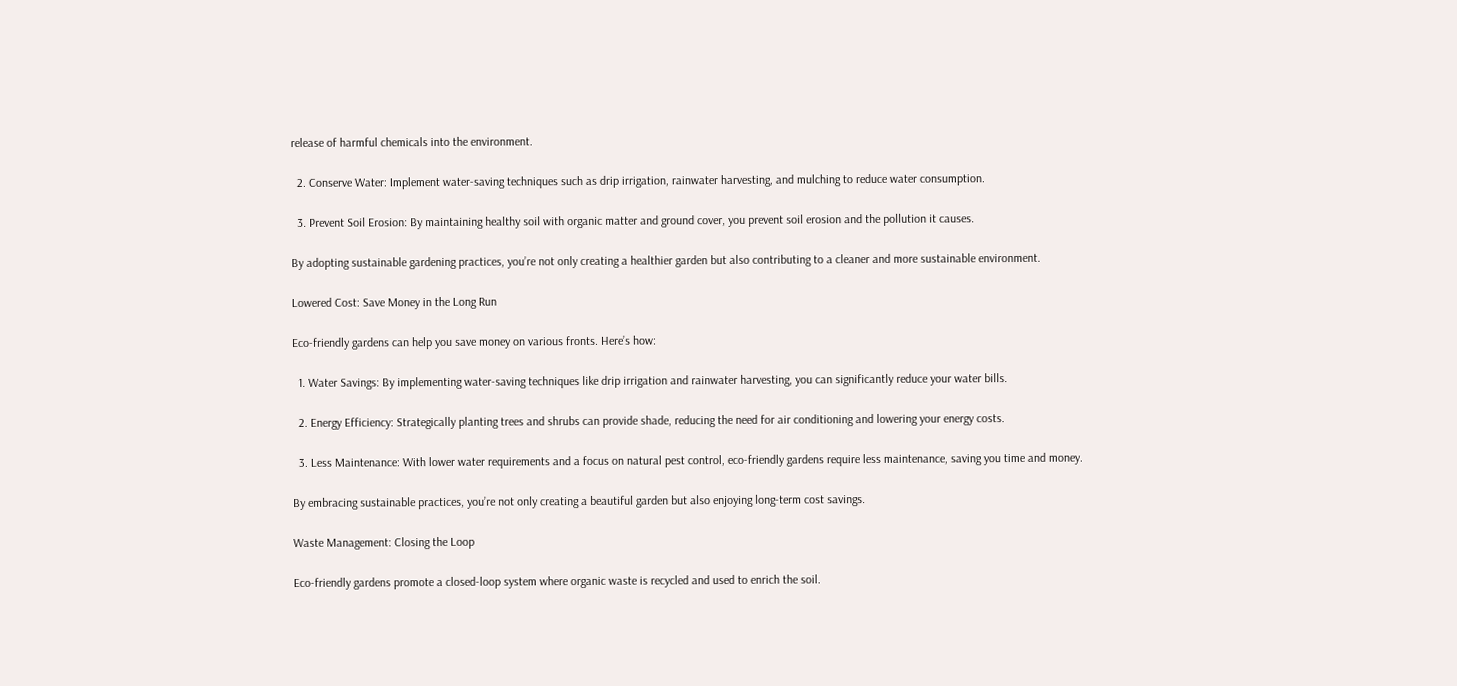release of harmful chemicals into the environment.

  2. Conserve Water: Implement water-saving techniques such as drip irrigation, rainwater harvesting, and mulching to reduce water consumption.

  3. Prevent Soil Erosion: By maintaining healthy soil with organic matter and ground cover, you prevent soil erosion and the pollution it causes.

By adopting sustainable gardening practices, you’re not only creating a healthier garden but also contributing to a cleaner and more sustainable environment.

Lowered Cost: Save Money in the Long Run

Eco-friendly gardens can help you save money on various fronts. Here’s how:

  1. Water Savings: By implementing water-saving techniques like drip irrigation and rainwater harvesting, you can significantly reduce your water bills.

  2. Energy Efficiency: Strategically planting trees and shrubs can provide shade, reducing the need for air conditioning and lowering your energy costs.

  3. Less Maintenance: With lower water requirements and a focus on natural pest control, eco-friendly gardens require less maintenance, saving you time and money.

By embracing sustainable practices, you’re not only creating a beautiful garden but also enjoying long-term cost savings.

Waste Management: Closing the Loop

Eco-friendly gardens promote a closed-loop system where organic waste is recycled and used to enrich the soil.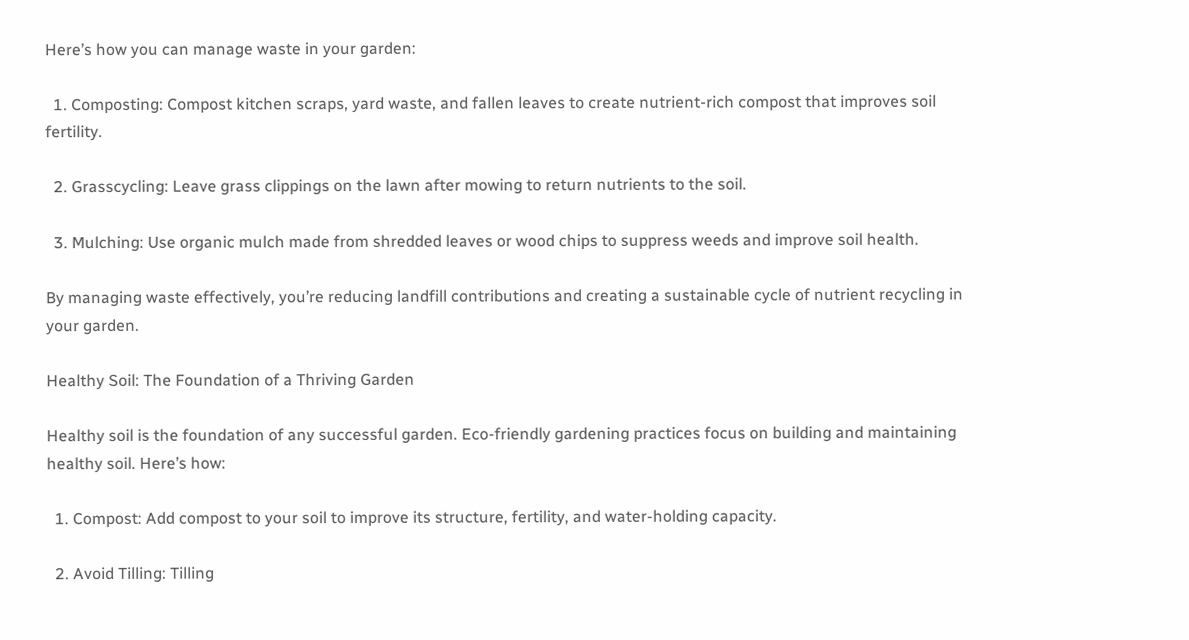Here’s how you can manage waste in your garden:

  1. Composting: Compost kitchen scraps, yard waste, and fallen leaves to create nutrient-rich compost that improves soil fertility.

  2. Grasscycling: Leave grass clippings on the lawn after mowing to return nutrients to the soil.

  3. Mulching: Use organic mulch made from shredded leaves or wood chips to suppress weeds and improve soil health.

By managing waste effectively, you’re reducing landfill contributions and creating a sustainable cycle of nutrient recycling in your garden.

Healthy Soil: The Foundation of a Thriving Garden

Healthy soil is the foundation of any successful garden. Eco-friendly gardening practices focus on building and maintaining healthy soil. Here’s how:

  1. Compost: Add compost to your soil to improve its structure, fertility, and water-holding capacity.

  2. Avoid Tilling: Tilling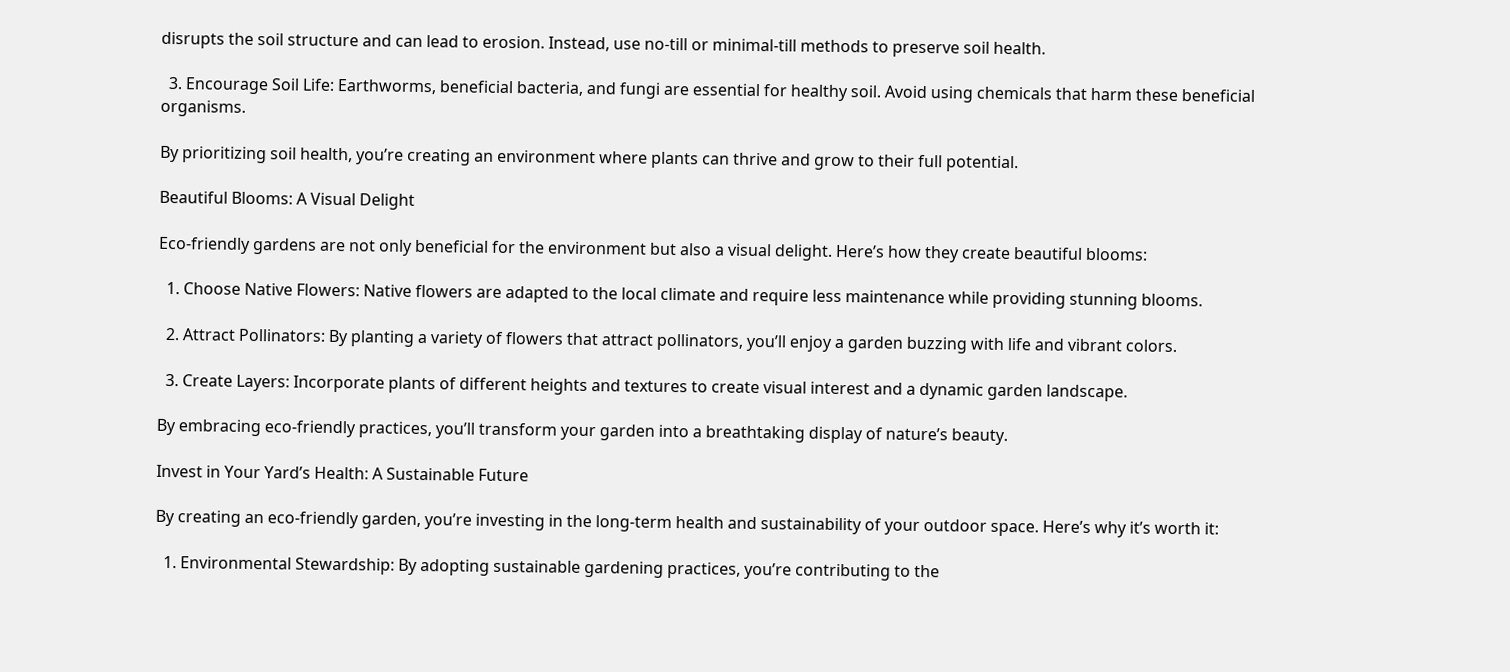disrupts the soil structure and can lead to erosion. Instead, use no-till or minimal-till methods to preserve soil health.

  3. Encourage Soil Life: Earthworms, beneficial bacteria, and fungi are essential for healthy soil. Avoid using chemicals that harm these beneficial organisms.

By prioritizing soil health, you’re creating an environment where plants can thrive and grow to their full potential.

Beautiful Blooms: A Visual Delight

Eco-friendly gardens are not only beneficial for the environment but also a visual delight. Here’s how they create beautiful blooms:

  1. Choose Native Flowers: Native flowers are adapted to the local climate and require less maintenance while providing stunning blooms.

  2. Attract Pollinators: By planting a variety of flowers that attract pollinators, you’ll enjoy a garden buzzing with life and vibrant colors.

  3. Create Layers: Incorporate plants of different heights and textures to create visual interest and a dynamic garden landscape.

By embracing eco-friendly practices, you’ll transform your garden into a breathtaking display of nature’s beauty.

Invest in Your Yard’s Health: A Sustainable Future

By creating an eco-friendly garden, you’re investing in the long-term health and sustainability of your outdoor space. Here’s why it’s worth it:

  1. Environmental Stewardship: By adopting sustainable gardening practices, you’re contributing to the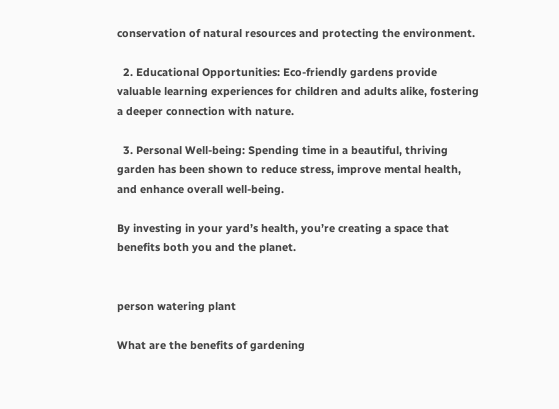conservation of natural resources and protecting the environment.

  2. Educational Opportunities: Eco-friendly gardens provide valuable learning experiences for children and adults alike, fostering a deeper connection with nature.

  3. Personal Well-being: Spending time in a beautiful, thriving garden has been shown to reduce stress, improve mental health, and enhance overall well-being.

By investing in your yard’s health, you’re creating a space that benefits both you and the planet.


person watering plant

What are the benefits of gardening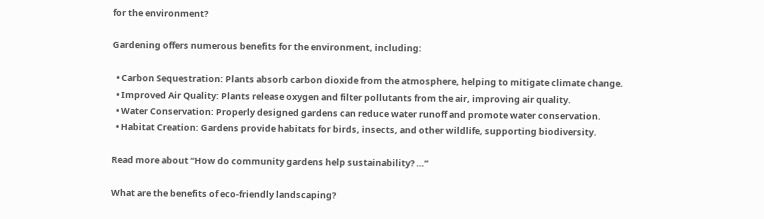for the environment?

Gardening offers numerous benefits for the environment, including:

  • Carbon Sequestration: Plants absorb carbon dioxide from the atmosphere, helping to mitigate climate change.
  • Improved Air Quality: Plants release oxygen and filter pollutants from the air, improving air quality.
  • Water Conservation: Properly designed gardens can reduce water runoff and promote water conservation.
  • Habitat Creation: Gardens provide habitats for birds, insects, and other wildlife, supporting biodiversity.

Read more about “How do community gardens help sustainability? …”

What are the benefits of eco-friendly landscaping?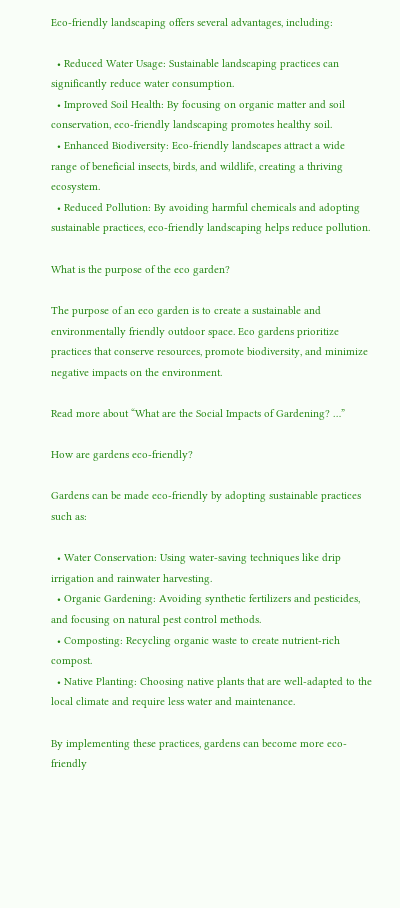Eco-friendly landscaping offers several advantages, including:

  • Reduced Water Usage: Sustainable landscaping practices can significantly reduce water consumption.
  • Improved Soil Health: By focusing on organic matter and soil conservation, eco-friendly landscaping promotes healthy soil.
  • Enhanced Biodiversity: Eco-friendly landscapes attract a wide range of beneficial insects, birds, and wildlife, creating a thriving ecosystem.
  • Reduced Pollution: By avoiding harmful chemicals and adopting sustainable practices, eco-friendly landscaping helps reduce pollution.

What is the purpose of the eco garden?

The purpose of an eco garden is to create a sustainable and environmentally friendly outdoor space. Eco gardens prioritize practices that conserve resources, promote biodiversity, and minimize negative impacts on the environment.

Read more about “What are the Social Impacts of Gardening? …”

How are gardens eco-friendly?

Gardens can be made eco-friendly by adopting sustainable practices such as:

  • Water Conservation: Using water-saving techniques like drip irrigation and rainwater harvesting.
  • Organic Gardening: Avoiding synthetic fertilizers and pesticides, and focusing on natural pest control methods.
  • Composting: Recycling organic waste to create nutrient-rich compost.
  • Native Planting: Choosing native plants that are well-adapted to the local climate and require less water and maintenance.

By implementing these practices, gardens can become more eco-friendly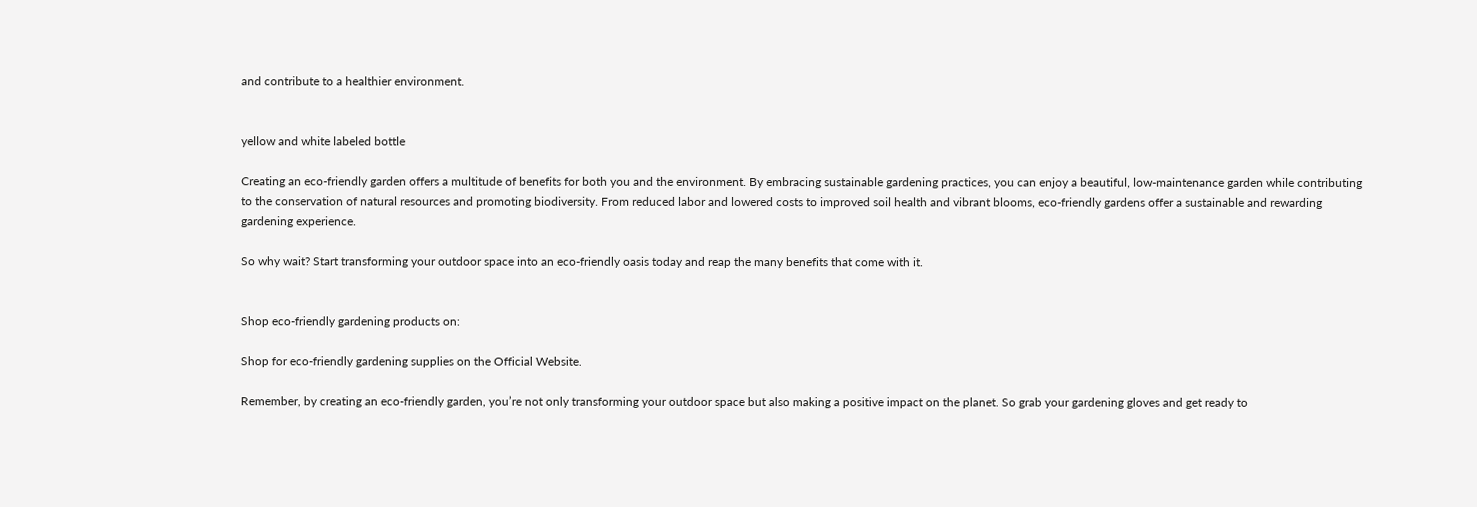and contribute to a healthier environment.


yellow and white labeled bottle

Creating an eco-friendly garden offers a multitude of benefits for both you and the environment. By embracing sustainable gardening practices, you can enjoy a beautiful, low-maintenance garden while contributing to the conservation of natural resources and promoting biodiversity. From reduced labor and lowered costs to improved soil health and vibrant blooms, eco-friendly gardens offer a sustainable and rewarding gardening experience.

So why wait? Start transforming your outdoor space into an eco-friendly oasis today and reap the many benefits that come with it.


Shop eco-friendly gardening products on:

Shop for eco-friendly gardening supplies on the Official Website.

Remember, by creating an eco-friendly garden, you’re not only transforming your outdoor space but also making a positive impact on the planet. So grab your gardening gloves and get ready to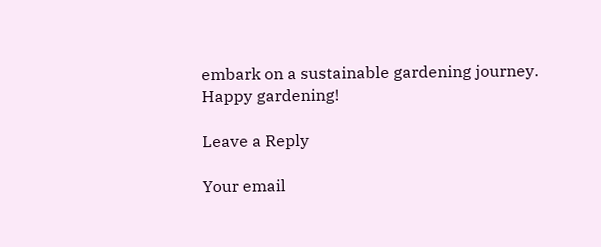embark on a sustainable gardening journey. Happy gardening!

Leave a Reply

Your email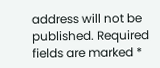address will not be published. Required fields are marked *